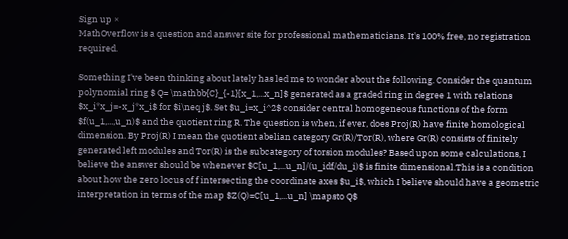Sign up ×
MathOverflow is a question and answer site for professional mathematicians. It's 100% free, no registration required.

Something I've been thinking about lately has led me to wonder about the following. Consider the quantum polynomial ring $ Q= \mathbb{C}_{-1}[x_1,...x_n]$ generated as a graded ring in degree 1 with relations $x_i*x_j=-x_j*x_i$ for $i\neq j$. Set $u_i=x_i^2$ consider central homogeneous functions of the form $f(u_1,...,u_n)$ and the quotient ring R. The question is when, if ever, does Proj(R) have finite homological dimension. By Proj(R) I mean the quotient abelian category Gr(R)/Tor(R), where Gr(R) consists of finitely generated left modules and Tor(R) is the subcategory of torsion modules? Based upon some calculations, I believe the answer should be whenever $C[u_1,...u_n]/(u_idf/du_i)$ is finite dimensional.This is a condition about how the zero locus of f intersecting the coordinate axes $u_i$, which I believe should have a geometric interpretation in terms of the map $Z(Q)=C[u_1,...u_n] \mapsto Q$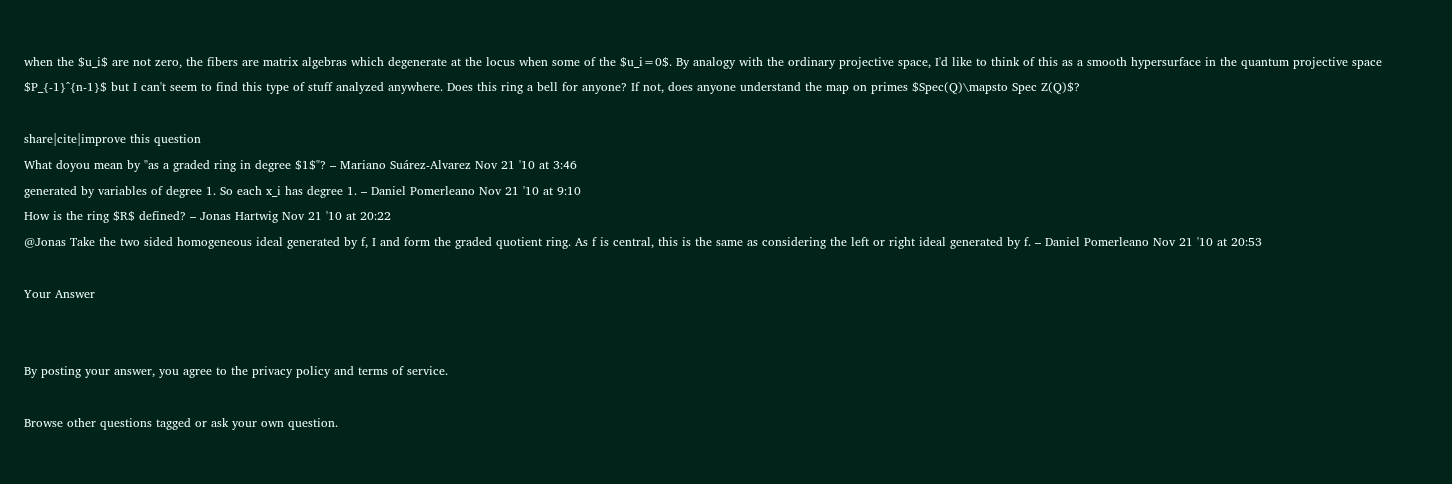when the $u_i$ are not zero, the fibers are matrix algebras which degenerate at the locus when some of the $u_i=0$. By analogy with the ordinary projective space, I'd like to think of this as a smooth hypersurface in the quantum projective space $P_{-1}^{n-1}$ but I can't seem to find this type of stuff analyzed anywhere. Does this ring a bell for anyone? If not, does anyone understand the map on primes $Spec(Q)\mapsto Spec Z(Q)$?

share|cite|improve this question
What doyou mean by "as a graded ring in degree $1$"? – Mariano Suárez-Alvarez Nov 21 '10 at 3:46
generated by variables of degree 1. So each x_i has degree 1. – Daniel Pomerleano Nov 21 '10 at 9:10
How is the ring $R$ defined? – Jonas Hartwig Nov 21 '10 at 20:22
@Jonas Take the two sided homogeneous ideal generated by f, I and form the graded quotient ring. As f is central, this is the same as considering the left or right ideal generated by f. – Daniel Pomerleano Nov 21 '10 at 20:53

Your Answer


By posting your answer, you agree to the privacy policy and terms of service.

Browse other questions tagged or ask your own question.